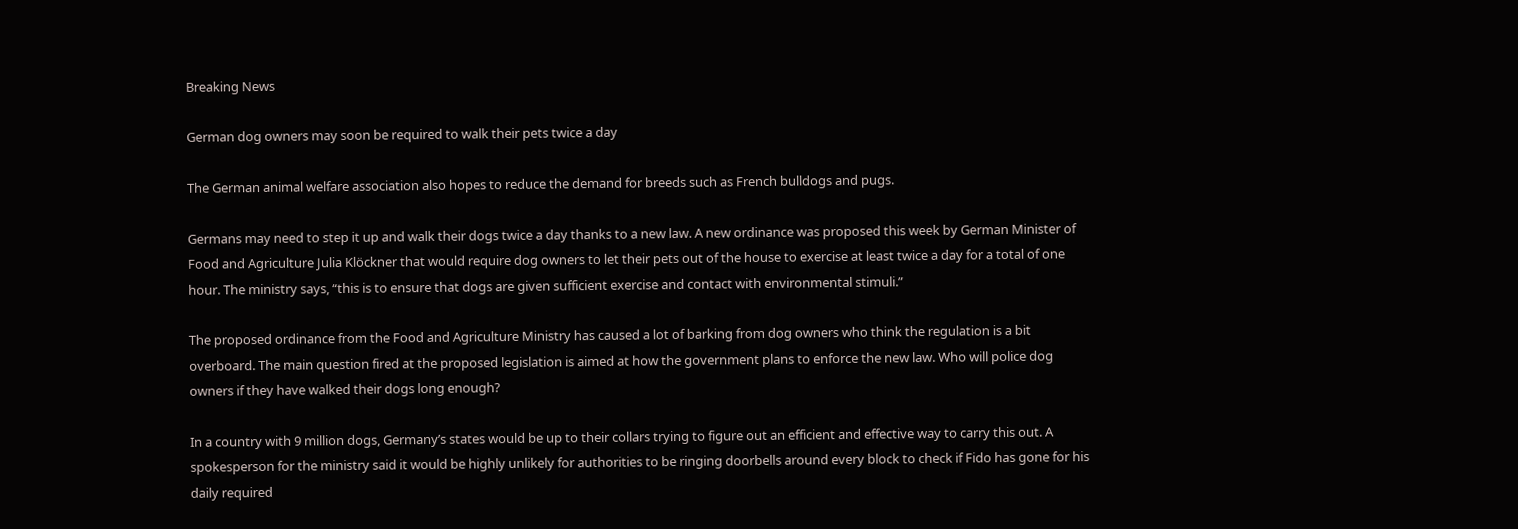Breaking News

German dog owners may soon be required to walk their pets twice a day

The German animal welfare association also hopes to reduce the demand for breeds such as French bulldogs and pugs.

Germans may need to step it up and walk their dogs twice a day thanks to a new law. A new ordinance was proposed this week by German Minister of Food and Agriculture Julia Klöckner that would require dog owners to let their pets out of the house to exercise at least twice a day for a total of one hour. The ministry says, “this is to ensure that dogs are given sufficient exercise and contact with environmental stimuli.”

The proposed ordinance from the Food and Agriculture Ministry has caused a lot of barking from dog owners who think the regulation is a bit overboard. The main question fired at the proposed legislation is aimed at how the government plans to enforce the new law. Who will police dog owners if they have walked their dogs long enough?

In a country with 9 million dogs, Germany’s states would be up to their collars trying to figure out an efficient and effective way to carry this out. A spokesperson for the ministry said it would be highly unlikely for authorities to be ringing doorbells around every block to check if Fido has gone for his daily required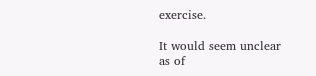exercise.

It would seem unclear as of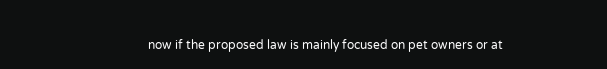now if the proposed law is mainly focused on pet owners or at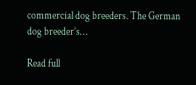commercial dog breeders. The German dog breeder’s…

Read full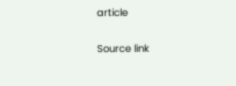article

Source link